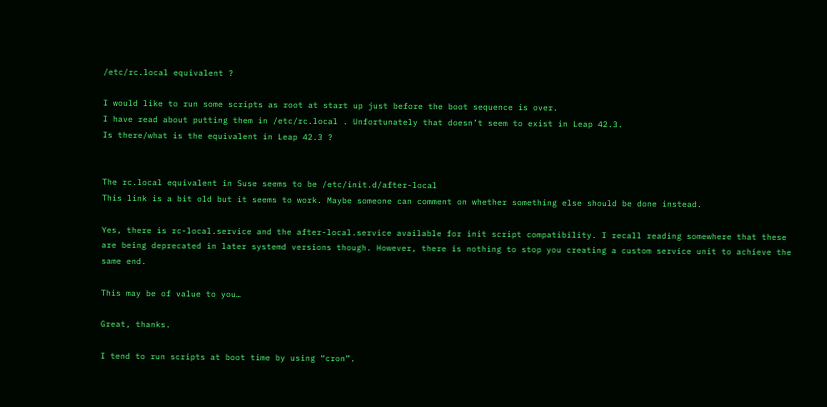/etc/rc.local equivalent ?

I would like to run some scripts as root at start up just before the boot sequence is over.
I have read about putting them in /etc/rc.local . Unfortunately that doesn’t seem to exist in Leap 42.3.
Is there/what is the equivalent in Leap 42.3 ?


The rc.local equivalent in Suse seems to be /etc/init.d/after-local
This link is a bit old but it seems to work. Maybe someone can comment on whether something else should be done instead.

Yes, there is rc-local.service and the after-local.service available for init script compatibility. I recall reading somewhere that these are being deprecated in later systemd versions though. However, there is nothing to stop you creating a custom service unit to achieve the same end.

This may be of value to you…

Great, thanks.

I tend to run scripts at boot time by using “cron”.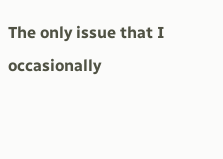The only issue that I occasionally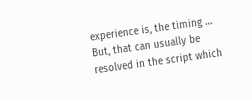experience is, the timing …
But, that can usually be resolved in the script which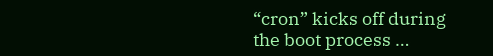“cron” kicks off during the boot process …